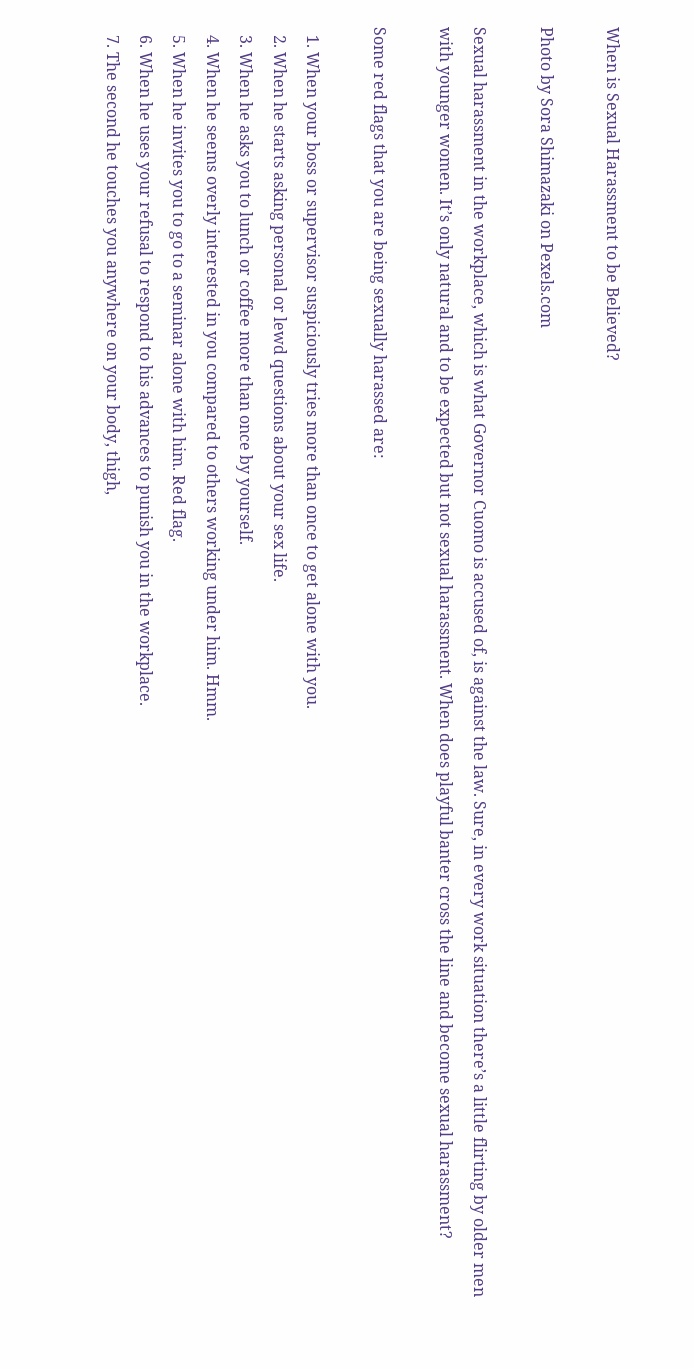When is Sexual Harassment to be Believed?

Photo by Sora Shimazaki on Pexels.com

Sexual harassment in the workplace, which is what Governor Cuomo is accused of, is against the law. Sure, in every work situation there’s a little flirting by older men with younger women. It’s only natural and to be expected but not sexual harassment. When does playful banter cross the line and become sexual harassment?

Some red flags that you are being sexually harassed are:

  1. When your boss or supervisor suspiciously tries more than once to get alone with you.
  2. When he starts asking personal or lewd questions about your sex life.
  3. When he asks you to lunch or coffee more than once by yourself.
  4. When he seems overly interested in you compared to others working under him. Hmm.
  5. When he invites you to go to a seminar alone with him. Red flag.
  6. When he uses your refusal to respond to his advances to punish you in the workplace.
  7. The second he touches you anywhere on your body, thigh,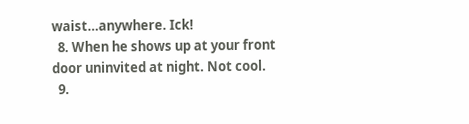waist…anywhere. Ick!
  8. When he shows up at your front door uninvited at night. Not cool.
  9.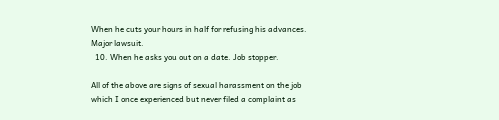When he cuts your hours in half for refusing his advances. Major lawsuit.
  10. When he asks you out on a date. Job stopper.

All of the above are signs of sexual harassment on the job which I once experienced but never filed a complaint as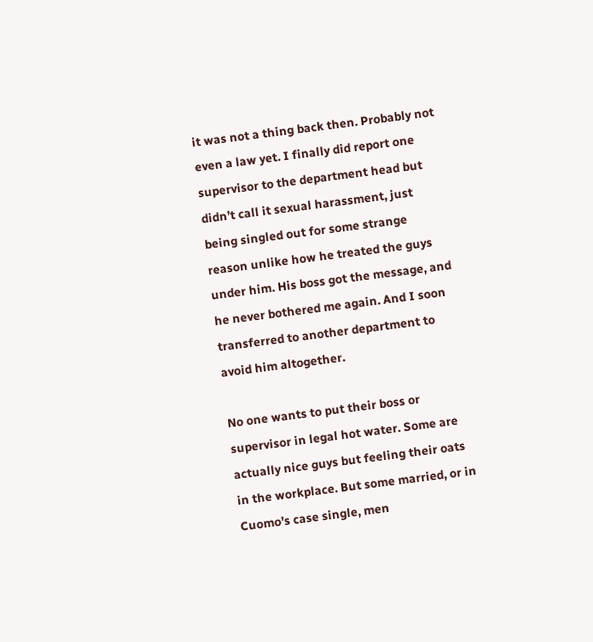it was not a thing back then. Probably not even a law yet. I finally did report one supervisor to the department head but didn’t call it sexual harassment, just being singled out for some strange reason unlike how he treated the guys under him. His boss got the message, and he never bothered me again. And I soon transferred to another department to avoid him altogether.

No one wants to put their boss or supervisor in legal hot water. Some are actually nice guys but feeling their oats in the workplace. But some married, or in Cuomo’s case single, men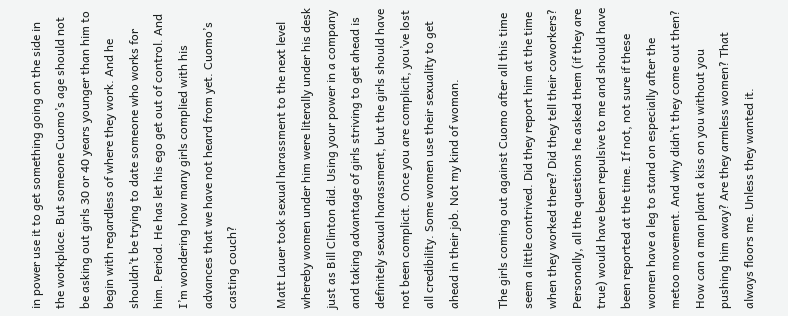in power use it to get something going on the side in the workplace. But someone Cuomo’s age should not be asking out girls 30 or 40 years younger than him to begin with regardless of where they work. And he shouldn’t be trying to date someone who works for him. Period. He has let his ego get out of control. And I’m wondering how many girls complied with his advances that we have not heard from yet. Cuomo’s casting couch?

Matt Lauer took sexual harassment to the next level whereby women under him were literally under his desk just as Bill Clinton did. Using your power in a company and taking advantage of girls striving to get ahead is definitely sexual harassment, but the girls should have not been complicit. Once you are complicit, you’ve lost all credibility. Some women use their sexuality to get ahead in their job. Not my kind of woman.

The girls coming out against Cuomo after all this time seem a little contrived. Did they report him at the time when they worked there? Did they tell their coworkers? Personally, all the questions he asked them (if they are true) would have been repulsive to me and should have been reported at the time. If not, not sure if these women have a leg to stand on especially after the metoo movement. And why didn’t they come out then? How can a man plant a kiss on you without you pushing him away? Are they armless women? That always floors me. Unless they wanted it.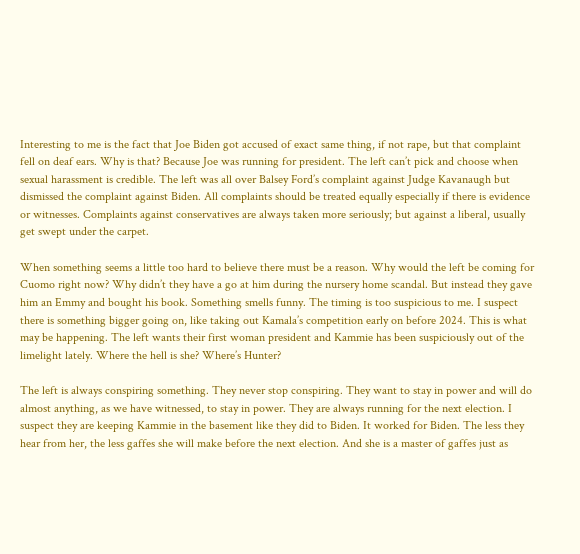Interesting to me is the fact that Joe Biden got accused of exact same thing, if not rape, but that complaint fell on deaf ears. Why is that? Because Joe was running for president. The left can’t pick and choose when sexual harassment is credible. The left was all over Balsey Ford’s complaint against Judge Kavanaugh but dismissed the complaint against Biden. All complaints should be treated equally especially if there is evidence or witnesses. Complaints against conservatives are always taken more seriously; but against a liberal, usually get swept under the carpet.

When something seems a little too hard to believe there must be a reason. Why would the left be coming for Cuomo right now? Why didn’t they have a go at him during the nursery home scandal. But instead they gave him an Emmy and bought his book. Something smells funny. The timing is too suspicious to me. I suspect there is something bigger going on, like taking out Kamala’s competition early on before 2024. This is what may be happening. The left wants their first woman president and Kammie has been suspiciously out of the limelight lately. Where the hell is she? Where’s Hunter?

The left is always conspiring something. They never stop conspiring. They want to stay in power and will do almost anything, as we have witnessed, to stay in power. They are always running for the next election. I suspect they are keeping Kammie in the basement like they did to Biden. It worked for Biden. The less they hear from her, the less gaffes she will make before the next election. And she is a master of gaffes just as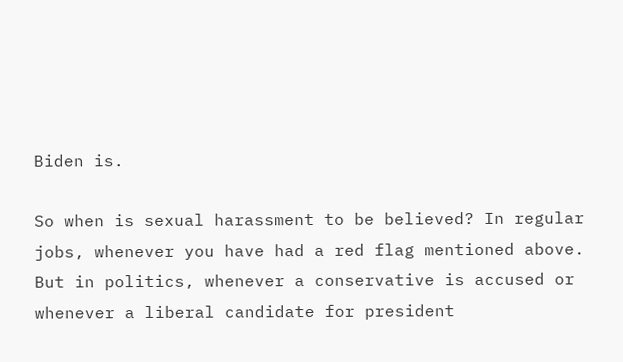Biden is.

So when is sexual harassment to be believed? In regular jobs, whenever you have had a red flag mentioned above. But in politics, whenever a conservative is accused or whenever a liberal candidate for president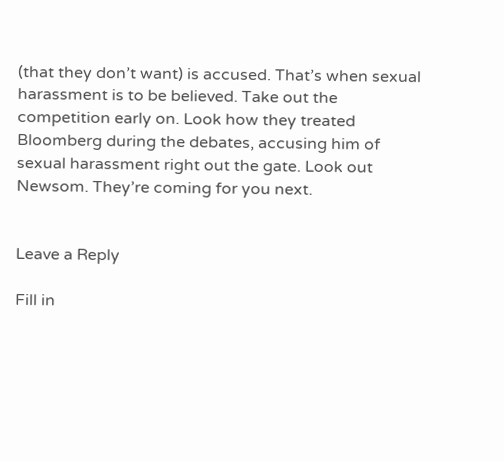(that they don’t want) is accused. That’s when sexual harassment is to be believed. Take out the competition early on. Look how they treated Bloomberg during the debates, accusing him of sexual harassment right out the gate. Look out Newsom. They’re coming for you next.


Leave a Reply

Fill in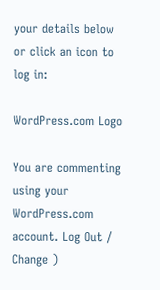your details below or click an icon to log in:

WordPress.com Logo

You are commenting using your WordPress.com account. Log Out /  Change )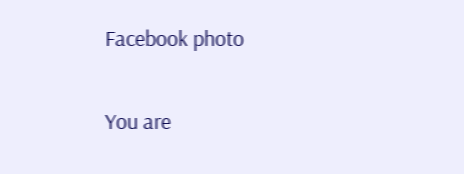Facebook photo

You are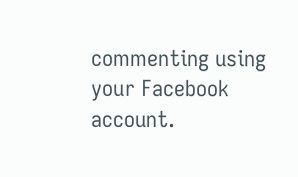commenting using your Facebook account.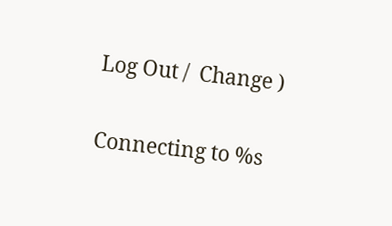Log Out /  Change )

Connecting to %s